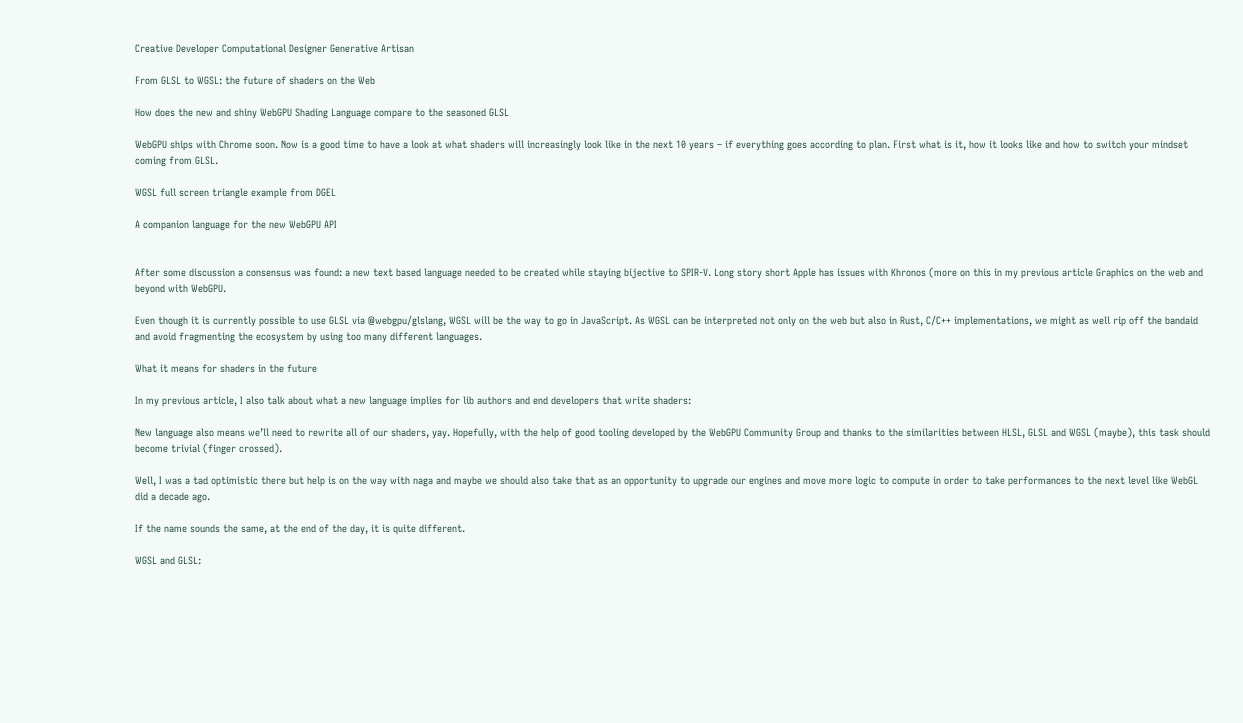Creative Developer Computational Designer Generative Artisan

From GLSL to WGSL: the future of shaders on the Web

How does the new and shiny WebGPU Shading Language compare to the seasoned GLSL

WebGPU ships with Chrome soon. Now is a good time to have a look at what shaders will increasingly look like in the next 10 years – if everything goes according to plan. First what is it, how it looks like and how to switch your mindset coming from GLSL.

WGSL full screen triangle example from DGEL

A companion language for the new WebGPU API


After some discussion a consensus was found: a new text based language needed to be created while staying bijective to SPIR-V. Long story short Apple has issues with Khronos (more on this in my previous article Graphics on the web and beyond with WebGPU.

Even though it is currently possible to use GLSL via @webgpu/glslang, WGSL will be the way to go in JavaScript. As WGSL can be interpreted not only on the web but also in Rust, C/C++ implementations, we might as well rip off the bandaid and avoid fragmenting the ecosystem by using too many different languages.

What it means for shaders in the future

In my previous article, I also talk about what a new language implies for lib authors and end developers that write shaders:

New language also means we’ll need to rewrite all of our shaders, yay. Hopefully, with the help of good tooling developed by the WebGPU Community Group and thanks to the similarities between HLSL, GLSL and WGSL (maybe), this task should become trivial (finger crossed).

Well, I was a tad optimistic there but help is on the way with naga and maybe we should also take that as an opportunity to upgrade our engines and move more logic to compute in order to take performances to the next level like WebGL did a decade ago.

If the name sounds the same, at the end of the day, it is quite different.

WGSL and GLSL: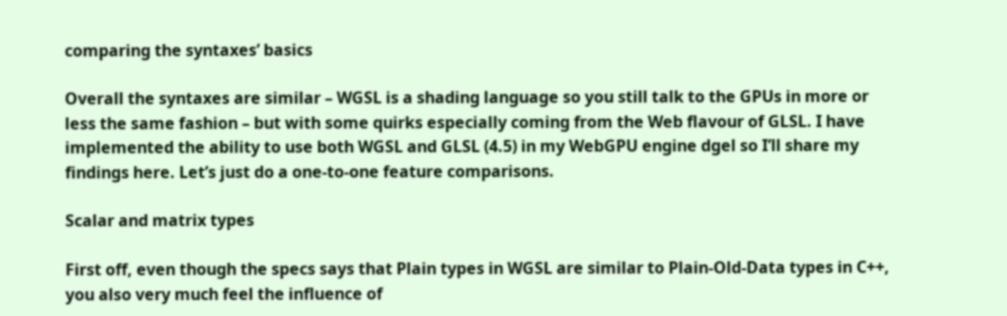comparing the syntaxes’ basics

Overall the syntaxes are similar – WGSL is a shading language so you still talk to the GPUs in more or less the same fashion – but with some quirks especially coming from the Web flavour of GLSL. I have implemented the ability to use both WGSL and GLSL (4.5) in my WebGPU engine dgel so I’ll share my findings here. Let’s just do a one-to-one feature comparisons.

Scalar and matrix types

First off, even though the specs says that Plain types in WGSL are similar to Plain-Old-Data types in C++, you also very much feel the influence of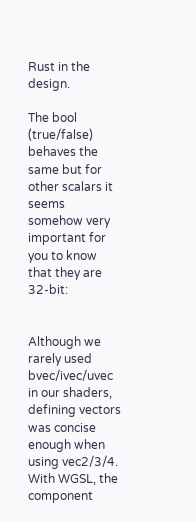Rust in the design.

The bool (true/false) behaves the same but for other scalars it seems somehow very important for you to know that they are 32-bit:


Although we rarely used bvec/ivec/uvec in our shaders, defining vectors was concise enough when using vec2/3/4. With WGSL, the component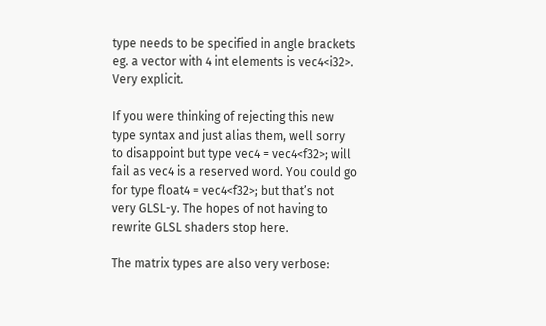type needs to be specified in angle brackets eg. a vector with 4 int elements is vec4<i32>. Very explicit.

If you were thinking of rejecting this new type syntax and just alias them, well sorry to disappoint but type vec4 = vec4<f32>; will fail as vec4 is a reserved word. You could go for type float4 = vec4<f32>; but that’s not very GLSL-y. The hopes of not having to rewrite GLSL shaders stop here.

The matrix types are also very verbose: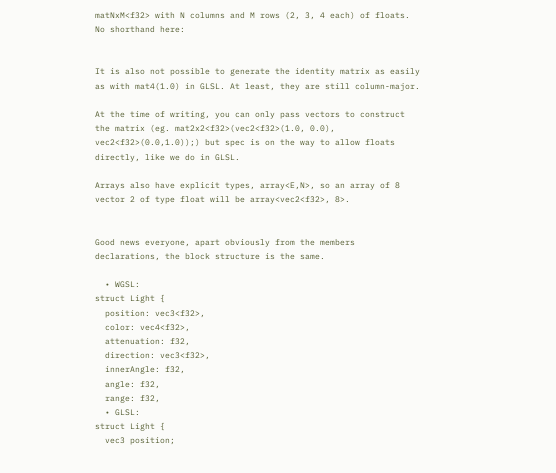matNxM<f32> with N columns and M rows (2, 3, 4 each) of floats. No shorthand here:


It is also not possible to generate the identity matrix as easily as with mat4(1.0) in GLSL. At least, they are still column-major.

At the time of writing, you can only pass vectors to construct the matrix (eg. mat2x2<f32>(vec2<f32>(1.0, 0.0), vec2<f32>(0.0,1.0));) but spec is on the way to allow floats directly, like we do in GLSL.

Arrays also have explicit types, array<E,N>, so an array of 8 vector 2 of type float will be array<vec2<f32>, 8>.


Good news everyone, apart obviously from the members declarations, the block structure is the same.

  • WGSL:
struct Light {
  position: vec3<f32>,
  color: vec4<f32>,
  attenuation: f32,
  direction: vec3<f32>,
  innerAngle: f32,
  angle: f32,
  range: f32,
  • GLSL:
struct Light {
  vec3 position;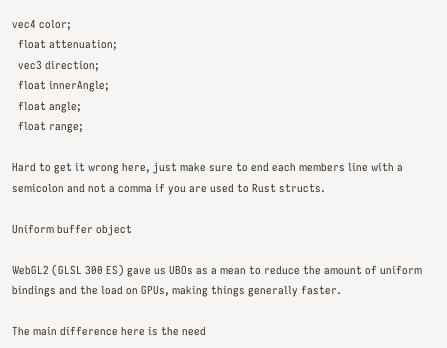vec4 color;
  float attenuation;
  vec3 direction;
  float innerAngle;
  float angle;
  float range;

Hard to get it wrong here, just make sure to end each members line with a semicolon and not a comma if you are used to Rust structs.

Uniform buffer object

WebGL2 (GLSL 300 ES) gave us UBOs as a mean to reduce the amount of uniform bindings and the load on GPUs, making things generally faster.

The main difference here is the need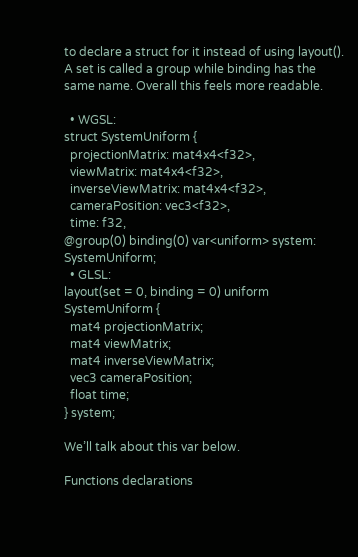to declare a struct for it instead of using layout(). A set is called a group while binding has the same name. Overall this feels more readable.

  • WGSL:
struct SystemUniform {
  projectionMatrix: mat4x4<f32>,
  viewMatrix: mat4x4<f32>,
  inverseViewMatrix: mat4x4<f32>,
  cameraPosition: vec3<f32>,
  time: f32,
@group(0) binding(0) var<uniform> system: SystemUniform;
  • GLSL:
layout(set = 0, binding = 0) uniform SystemUniform {
  mat4 projectionMatrix;
  mat4 viewMatrix;
  mat4 inverseViewMatrix;
  vec3 cameraPosition;
  float time;
} system;

We’ll talk about this var below.

Functions declarations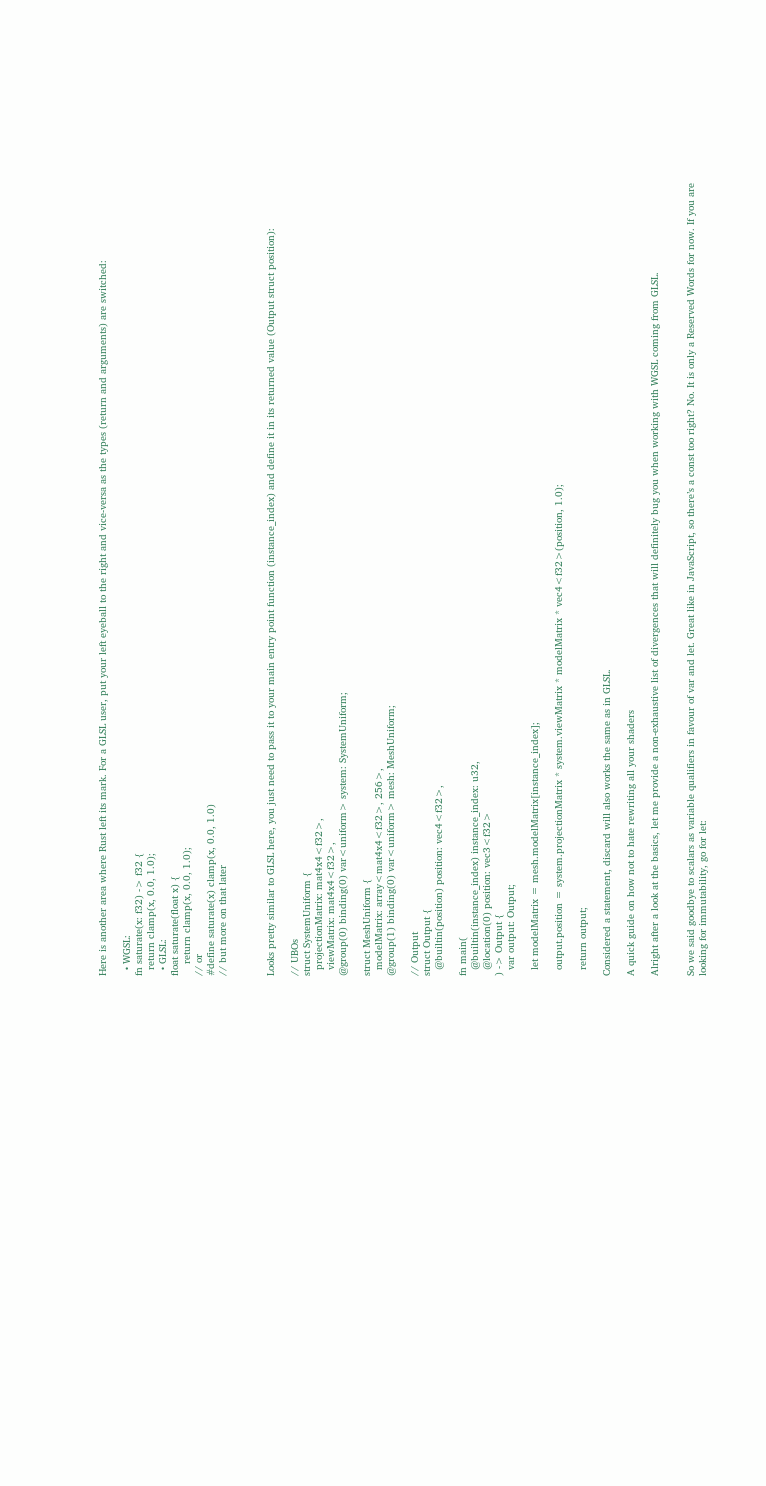Here is another area where Rust left its mark. For a GLSL user, put your left eyeball to the right and vice-versa as the types (return and arguments) are switched:

  • WGSL:
fn saturate(x: f32) -> f32 {
  return clamp(x, 0.0, 1.0);
  • GLSL:
float saturate(float x) {
    return clamp(x, 0.0, 1.0);
// or
#define saturate(x) clamp(x, 0.0, 1.0)
// but more on that later



Looks pretty similar to GLSL here, you just need to pass it to your main entry point function (instance_index) and define it in its returned value (Output struct position):

// UBOs
struct SystemUniform {
  projectionMatrix: mat4x4<f32>,
  viewMatrix: mat4x4<f32>,
@group(0) binding(0) var<uniform> system: SystemUniform;

struct MeshUniform {
  modelMatrix: array<mat4x4<f32>, 256>,
@group(1) binding(0) var<uniform> mesh: MeshUniform;

// Output
struct Output {
  @builtin(position) position: vec4<f32>,

fn main(
  @builtin(instance_index) instance_index: u32,
  @location(0) position: vec3<f32>
) -> Output {
  var output: Output;

  let modelMatrix = mesh.modelMatrix[instance_index];

  output.position = system.projectionMatrix * system.viewMatrix * modelMatrix * vec4<f32>(position, 1.0);

  return output;

Considered a statement, discard will also works the same as in GLSL.

A quick guide on how not to hate rewriting all your shaders

Alright after a look at the basics, let me provide a non-exhaustive list of divergences that will definitely bug you when working with WGSL coming from GLSL.


So we said goodbye to scalars as variable qualifiers in favour of var and let. Great like in JavaScript, so there’s a const too right? No. It is only a Reserved Words for now. If you are looking for immutability, go for let: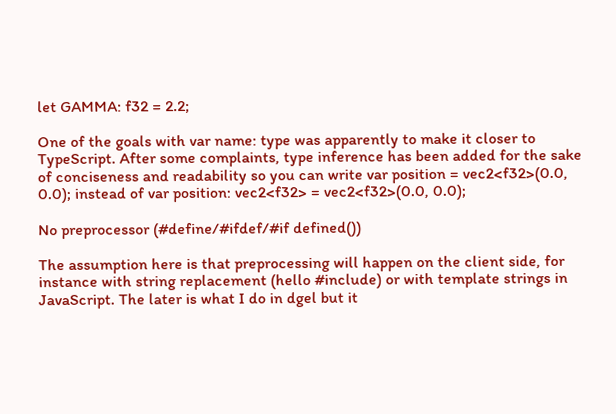let GAMMA: f32 = 2.2;

One of the goals with var name: type was apparently to make it closer to TypeScript. After some complaints, type inference has been added for the sake of conciseness and readability so you can write var position = vec2<f32>(0.0, 0.0); instead of var position: vec2<f32> = vec2<f32>(0.0, 0.0);

No preprocessor (#define/#ifdef/#if defined())

The assumption here is that preprocessing will happen on the client side, for instance with string replacement (hello #include) or with template strings in JavaScript. The later is what I do in dgel but it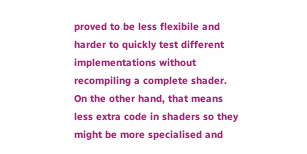proved to be less flexibile and harder to quickly test different implementations without recompiling a complete shader. On the other hand, that means less extra code in shaders so they might be more specialised and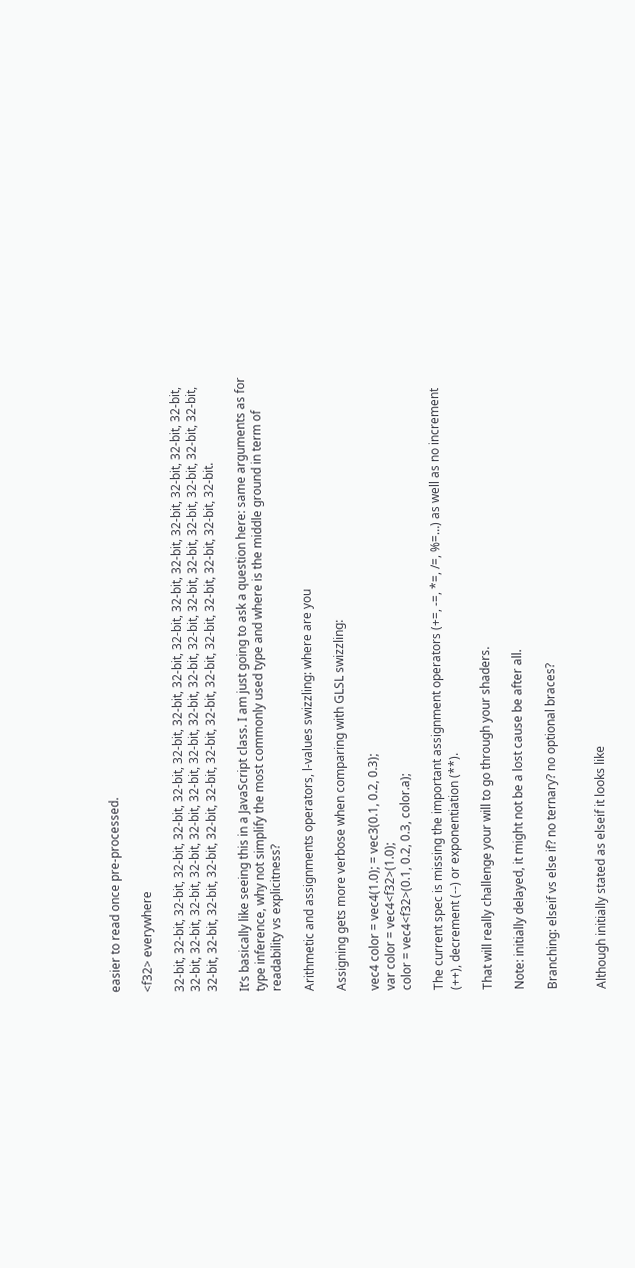easier to read once pre-processed.

<f32> everywhere

32-bit, 32-bit, 32-bit, 32-bit, 32-bit, 32-bit, 32-bit, 32-bit, 32-bit, 32-bit, 32-bit, 32-bit, 32-bit, 32-bit, 32-bit, 32-bit, 32-bit, 32-bit, 32-bit, 32-bit, 32-bit, 32-bit, 32-bit, 32-bit, 32-bit, 32-bit, 32-bit, 32-bit, 32-bit, 32-bit, 32-bit, 32-bit, 32-bit, 32-bit, 32-bit, 32-bit, 32-bit, 32-bit, 32-bit, 32-bit, 32-bit, 32-bit, 32-bit, 32-bit, 32-bit, 32-bit.

It’s basically like seeing this in a JavaScript class. I am just going to ask a question here: same arguments as for type inference, why not simplify the most commonly used type and where is the middle ground in term of readability vs explicitness?

Arithmetic and assignments operators, l-values swizzling: where are you

Assigning gets more verbose when comparing with GLSL swizzling:

vec4 color = vec4(1.0); = vec3(0.1, 0.2, 0.3);
var color = vec4<f32>(1.0);
color = vec4<f32>(0.1, 0.2, 0.3, color.a);

The current spec is missing the important assignment operators (+=, -=, *=, /=, %=…) as well as no increment (++), decrement (--) or exponentiation (**).

That will really challenge your will to go through your shaders.

Note: initially delayed, it might not be a lost cause be after all.

Branching: elseif vs else if? no ternary? no optional braces?


Although initially stated as elseif it looks like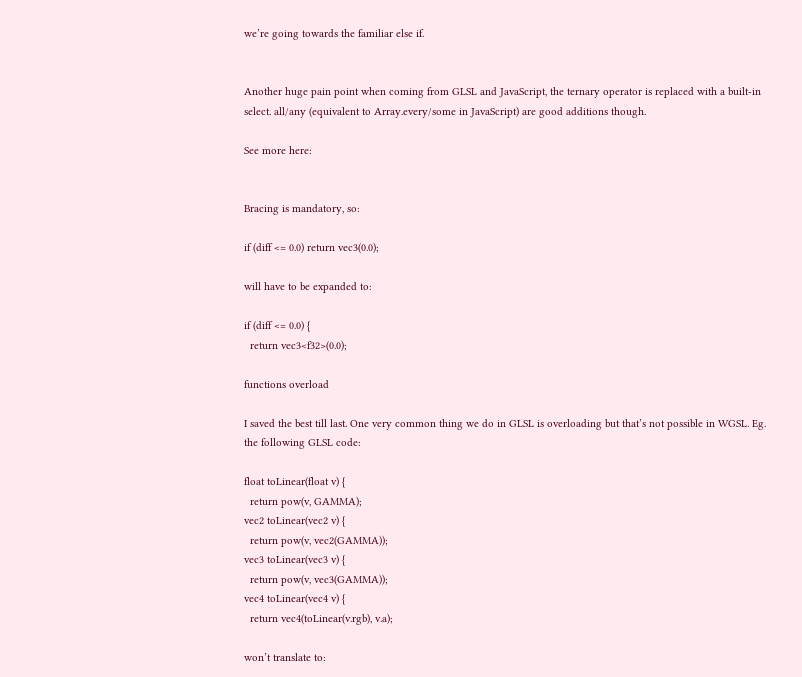we’re going towards the familiar else if.


Another huge pain point when coming from GLSL and JavaScript, the ternary operator is replaced with a built-in select. all/any (equivalent to Array.every/some in JavaScript) are good additions though.

See more here:


Bracing is mandatory, so:

if (diff <= 0.0) return vec3(0.0);

will have to be expanded to:

if (diff <= 0.0) {
  return vec3<f32>(0.0);

functions overload

I saved the best till last. One very common thing we do in GLSL is overloading but that’s not possible in WGSL. Eg. the following GLSL code:

float toLinear(float v) {
  return pow(v, GAMMA);
vec2 toLinear(vec2 v) {
  return pow(v, vec2(GAMMA));
vec3 toLinear(vec3 v) {
  return pow(v, vec3(GAMMA));
vec4 toLinear(vec4 v) {
  return vec4(toLinear(v.rgb), v.a);

won’t translate to: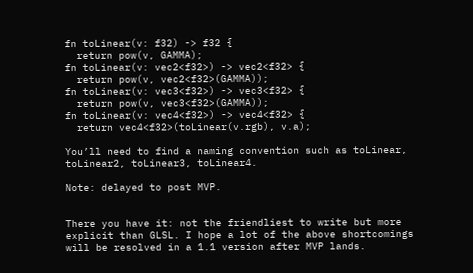fn toLinear(v: f32) -> f32 {
  return pow(v, GAMMA);
fn toLinear(v: vec2<f32>) -> vec2<f32> {
  return pow(v, vec2<f32>(GAMMA));
fn toLinear(v: vec3<f32>) -> vec3<f32> {
  return pow(v, vec3<f32>(GAMMA));
fn toLinear(v: vec4<f32>) -> vec4<f32> {
  return vec4<f32>(toLinear(v.rgb), v.a);

You’ll need to find a naming convention such as toLinear, toLinear2, toLinear3, toLinear4.

Note: delayed to post MVP.


There you have it: not the friendliest to write but more explicit than GLSL. I hope a lot of the above shortcomings will be resolved in a 1.1 version after MVP lands.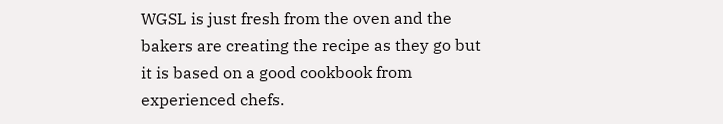WGSL is just fresh from the oven and the bakers are creating the recipe as they go but it is based on a good cookbook from experienced chefs.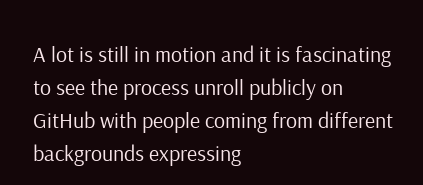A lot is still in motion and it is fascinating to see the process unroll publicly on GitHub with people coming from different backgrounds expressing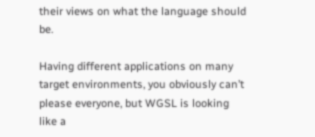their views on what the language should be.

Having different applications on many target environments, you obviously can’t please everyone, but WGSL is looking like a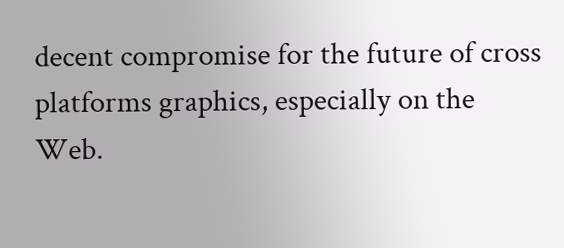decent compromise for the future of cross platforms graphics, especially on the Web.